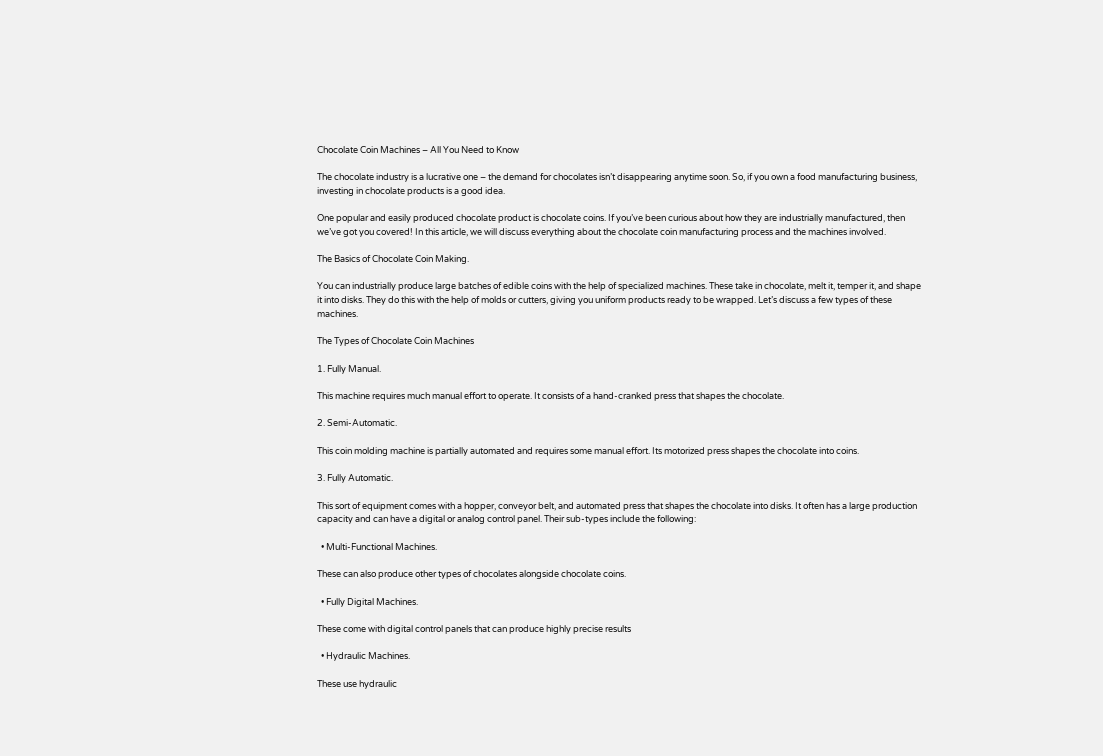Chocolate Coin Machines – All You Need to Know

The chocolate industry is a lucrative one – the demand for chocolates isn’t disappearing anytime soon. So, if you own a food manufacturing business, investing in chocolate products is a good idea.

One popular and easily produced chocolate product is chocolate coins. If you’ve been curious about how they are industrially manufactured, then we’ve got you covered! In this article, we will discuss everything about the chocolate coin manufacturing process and the machines involved.

The Basics of Chocolate Coin Making.

You can industrially produce large batches of edible coins with the help of specialized machines. These take in chocolate, melt it, temper it, and shape it into disks. They do this with the help of molds or cutters, giving you uniform products ready to be wrapped. Let’s discuss a few types of these machines.

The Types of Chocolate Coin Machines

1. Fully Manual.

This machine requires much manual effort to operate. It consists of a hand-cranked press that shapes the chocolate.

2. Semi-Automatic.

This coin molding machine is partially automated and requires some manual effort. Its motorized press shapes the chocolate into coins.

3. Fully Automatic.

This sort of equipment comes with a hopper, conveyor belt, and automated press that shapes the chocolate into disks. It often has a large production capacity and can have a digital or analog control panel. Their sub-types include the following:

  • Multi-Functional Machines.

These can also produce other types of chocolates alongside chocolate coins.

  • Fully Digital Machines.

These come with digital control panels that can produce highly precise results

  • Hydraulic Machines.

These use hydraulic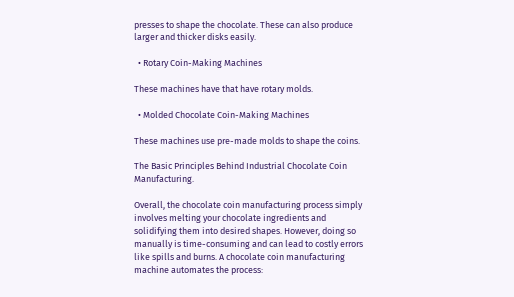presses to shape the chocolate. These can also produce larger and thicker disks easily.

  • Rotary Coin-Making Machines

These machines have that have rotary molds.

  • Molded Chocolate Coin-Making Machines

These machines use pre-made molds to shape the coins.

The Basic Principles Behind Industrial Chocolate Coin Manufacturing.

Overall, the chocolate coin manufacturing process simply involves melting your chocolate ingredients and solidifying them into desired shapes. However, doing so manually is time-consuming and can lead to costly errors like spills and burns. A chocolate coin manufacturing machine automates the process: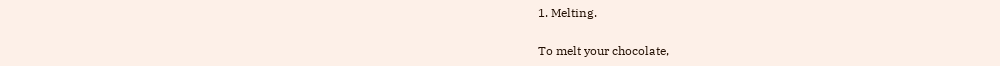1. Melting.

To melt your chocolate,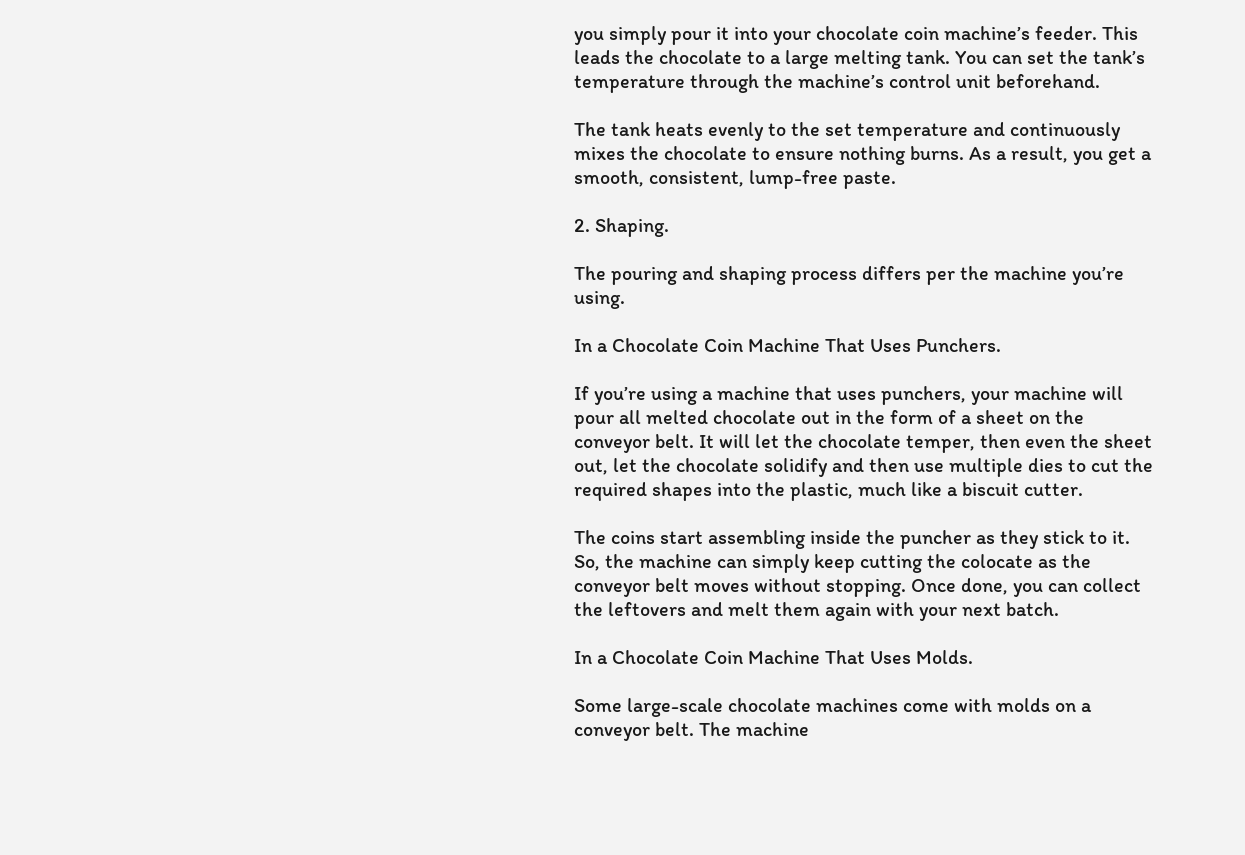you simply pour it into your chocolate coin machine’s feeder. This leads the chocolate to a large melting tank. You can set the tank’s temperature through the machine’s control unit beforehand.

The tank heats evenly to the set temperature and continuously mixes the chocolate to ensure nothing burns. As a result, you get a smooth, consistent, lump-free paste.

2. Shaping.

The pouring and shaping process differs per the machine you’re using.

In a Chocolate Coin Machine That Uses Punchers.

If you’re using a machine that uses punchers, your machine will pour all melted chocolate out in the form of a sheet on the conveyor belt. It will let the chocolate temper, then even the sheet out, let the chocolate solidify and then use multiple dies to cut the required shapes into the plastic, much like a biscuit cutter.

The coins start assembling inside the puncher as they stick to it. So, the machine can simply keep cutting the colocate as the conveyor belt moves without stopping. Once done, you can collect the leftovers and melt them again with your next batch.

In a Chocolate Coin Machine That Uses Molds.

Some large-scale chocolate machines come with molds on a conveyor belt. The machine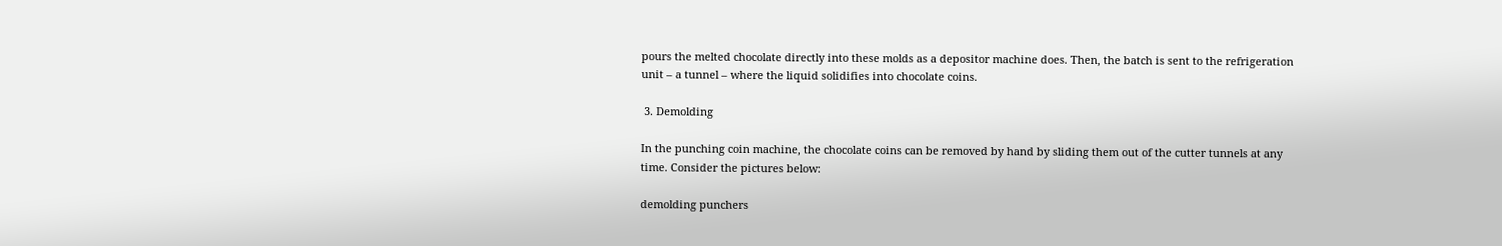pours the melted chocolate directly into these molds as a depositor machine does. Then, the batch is sent to the refrigeration unit – a tunnel – where the liquid solidifies into chocolate coins.

 3. Demolding

In the punching coin machine, the chocolate coins can be removed by hand by sliding them out of the cutter tunnels at any time. Consider the pictures below:

demolding punchers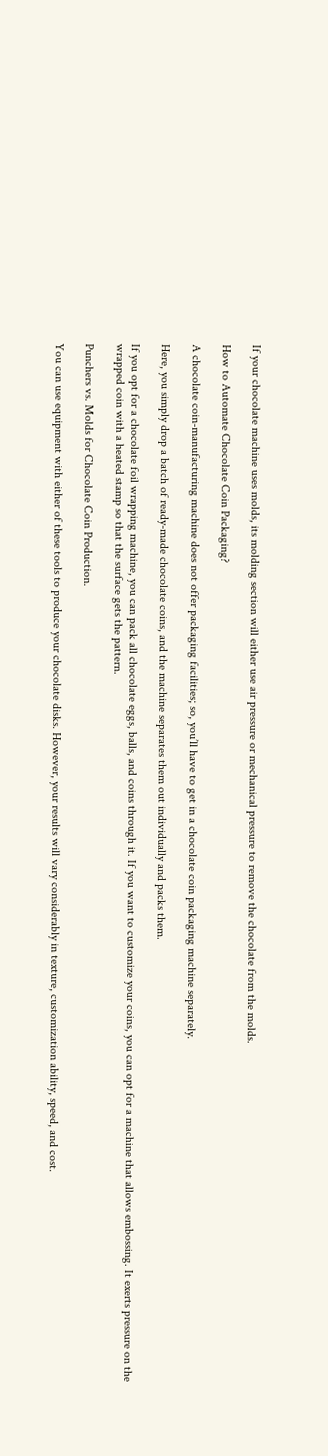If your chocolate machine uses molds, its molding section will either use air pressure or mechanical pressure to remove the chocolate from the molds.

How to Automate Chocolate Coin Packaging?

A chocolate coin-manufacturing machine does not offer packaging facilities; so, you’ll have to get in a chocolate coin packaging machine separately.

Here, you simply drop a batch of ready-made chocolate coins, and the machine separates them out individually and packs them.

If you opt for a chocolate foil wrapping machine, you can pack all chocolate eggs, balls, and coins through it. If you want to customize your coins, you can opt for a machine that allows embossing. It exerts pressure on the wrapped coin with a heated stamp so that the surface gets the pattern.

Punchers vs. Molds for Chocolate Coin Production.

You can use equipment with either of these tools to produce your chocolate disks. However, your results will vary considerably in texture, customization ability, speed, and cost.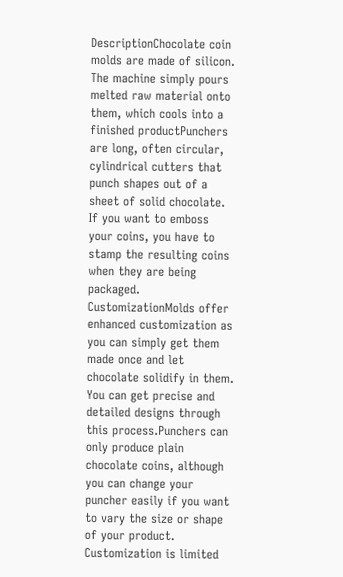DescriptionChocolate coin molds are made of silicon. The machine simply pours melted raw material onto them, which cools into a finished productPunchers are long, often circular, cylindrical cutters that punch shapes out of a sheet of solid chocolate. If you want to emboss your coins, you have to stamp the resulting coins when they are being packaged.
CustomizationMolds offer enhanced customization as you can simply get them made once and let chocolate solidify in them. You can get precise and detailed designs through this process.Punchers can only produce plain chocolate coins, although you can change your puncher easily if you want to vary the size or shape of your product. Customization is limited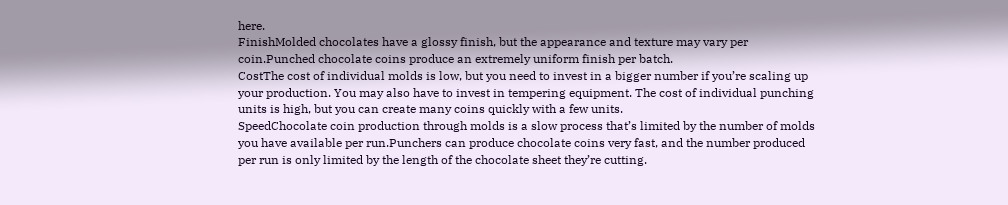here.
FinishMolded chocolates have a glossy finish, but the appearance and texture may vary per coin.Punched chocolate coins produce an extremely uniform finish per batch.
CostThe cost of individual molds is low, but you need to invest in a bigger number if you’re scaling up your production. You may also have to invest in tempering equipment. The cost of individual punching units is high, but you can create many coins quickly with a few units.
SpeedChocolate coin production through molds is a slow process that’s limited by the number of molds you have available per run.Punchers can produce chocolate coins very fast, and the number produced per run is only limited by the length of the chocolate sheet they’re cutting.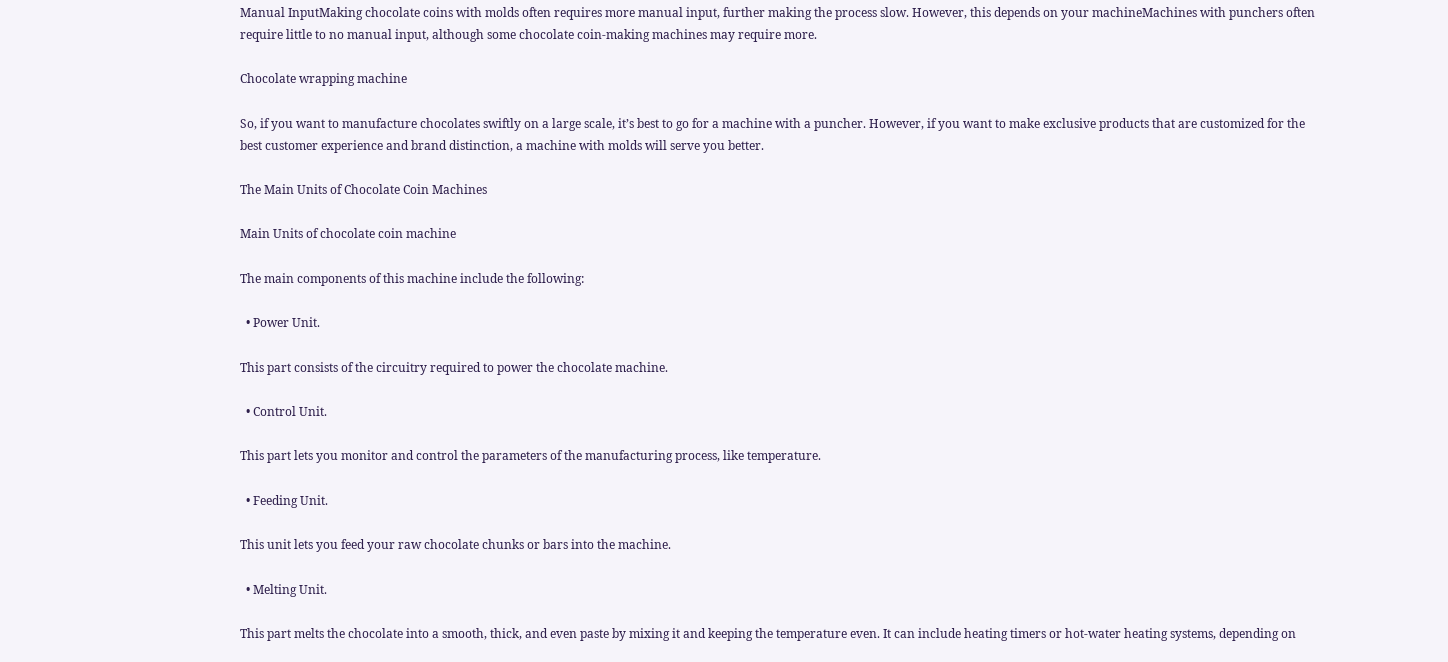Manual InputMaking chocolate coins with molds often requires more manual input, further making the process slow. However, this depends on your machineMachines with punchers often require little to no manual input, although some chocolate coin-making machines may require more.

Chocolate wrapping machine

So, if you want to manufacture chocolates swiftly on a large scale, it’s best to go for a machine with a puncher. However, if you want to make exclusive products that are customized for the best customer experience and brand distinction, a machine with molds will serve you better.

The Main Units of Chocolate Coin Machines

Main Units of chocolate coin machine

The main components of this machine include the following:

  • Power Unit.

This part consists of the circuitry required to power the chocolate machine.

  • Control Unit.

This part lets you monitor and control the parameters of the manufacturing process, like temperature.

  • Feeding Unit.

This unit lets you feed your raw chocolate chunks or bars into the machine.

  • Melting Unit.

This part melts the chocolate into a smooth, thick, and even paste by mixing it and keeping the temperature even. It can include heating timers or hot-water heating systems, depending on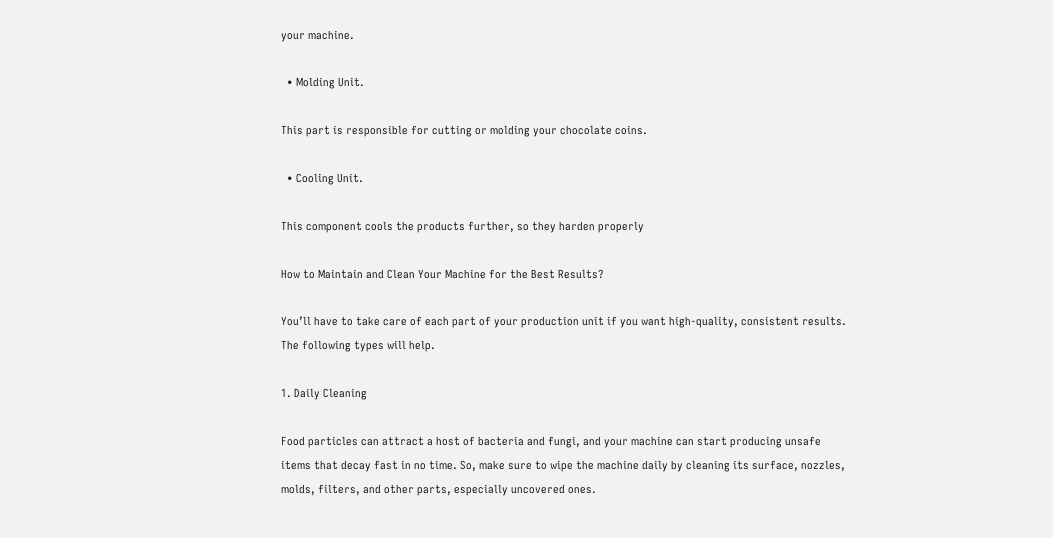your machine.

  • Molding Unit.

This part is responsible for cutting or molding your chocolate coins.

  • Cooling Unit.

This component cools the products further, so they harden properly

How to Maintain and Clean Your Machine for the Best Results?

You’ll have to take care of each part of your production unit if you want high-quality, consistent results. The following types will help.

1. Daily Cleaning

Food particles can attract a host of bacteria and fungi, and your machine can start producing unsafe items that decay fast in no time. So, make sure to wipe the machine daily by cleaning its surface, nozzles, molds, filters, and other parts, especially uncovered ones.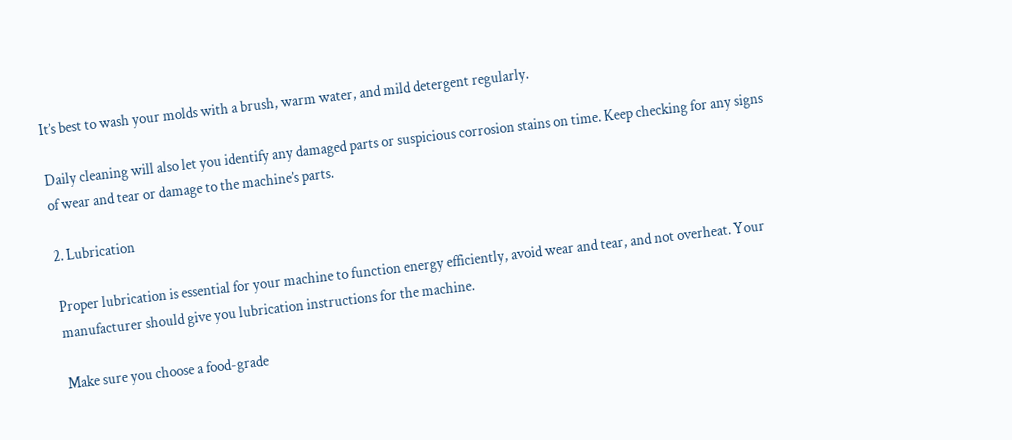It’s best to wash your molds with a brush, warm water, and mild detergent regularly.

Daily cleaning will also let you identify any damaged parts or suspicious corrosion stains on time. Keep checking for any signs of wear and tear or damage to the machine’s parts.

2. Lubrication

Proper lubrication is essential for your machine to function energy efficiently, avoid wear and tear, and not overheat. Your manufacturer should give you lubrication instructions for the machine.

Make sure you choose a food-grade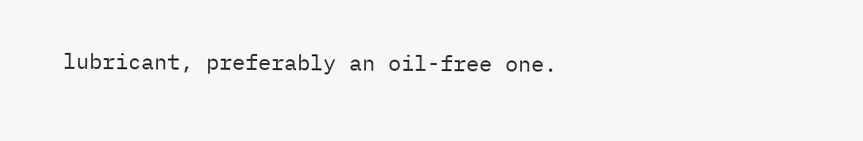lubricant, preferably an oil-free one.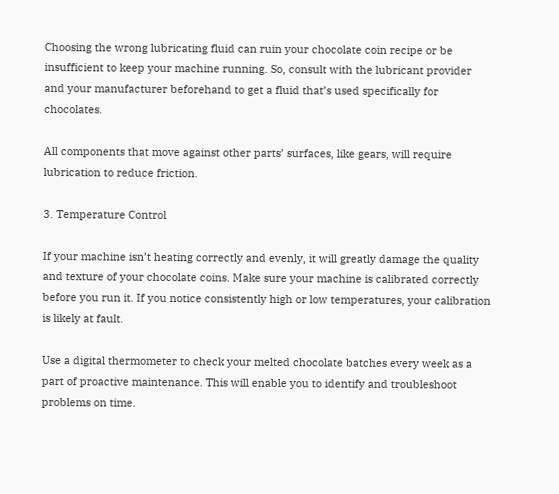Choosing the wrong lubricating fluid can ruin your chocolate coin recipe or be insufficient to keep your machine running. So, consult with the lubricant provider and your manufacturer beforehand to get a fluid that’s used specifically for chocolates.

All components that move against other parts’ surfaces, like gears, will require lubrication to reduce friction.

3. Temperature Control

If your machine isn’t heating correctly and evenly, it will greatly damage the quality and texture of your chocolate coins. Make sure your machine is calibrated correctly before you run it. If you notice consistently high or low temperatures, your calibration is likely at fault.

Use a digital thermometer to check your melted chocolate batches every week as a part of proactive maintenance. This will enable you to identify and troubleshoot problems on time.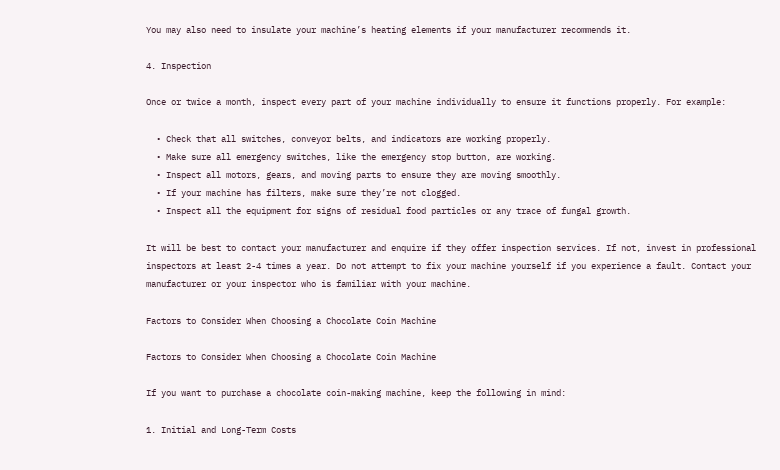You may also need to insulate your machine’s heating elements if your manufacturer recommends it.

4. Inspection

Once or twice a month, inspect every part of your machine individually to ensure it functions properly. For example:

  • Check that all switches, conveyor belts, and indicators are working properly.
  • Make sure all emergency switches, like the emergency stop button, are working.
  • Inspect all motors, gears, and moving parts to ensure they are moving smoothly.
  • If your machine has filters, make sure they’re not clogged.
  • Inspect all the equipment for signs of residual food particles or any trace of fungal growth.

It will be best to contact your manufacturer and enquire if they offer inspection services. If not, invest in professional inspectors at least 2-4 times a year. Do not attempt to fix your machine yourself if you experience a fault. Contact your manufacturer or your inspector who is familiar with your machine.

Factors to Consider When Choosing a Chocolate Coin Machine

Factors to Consider When Choosing a Chocolate Coin Machine

If you want to purchase a chocolate coin-making machine, keep the following in mind:

1. Initial and Long-Term Costs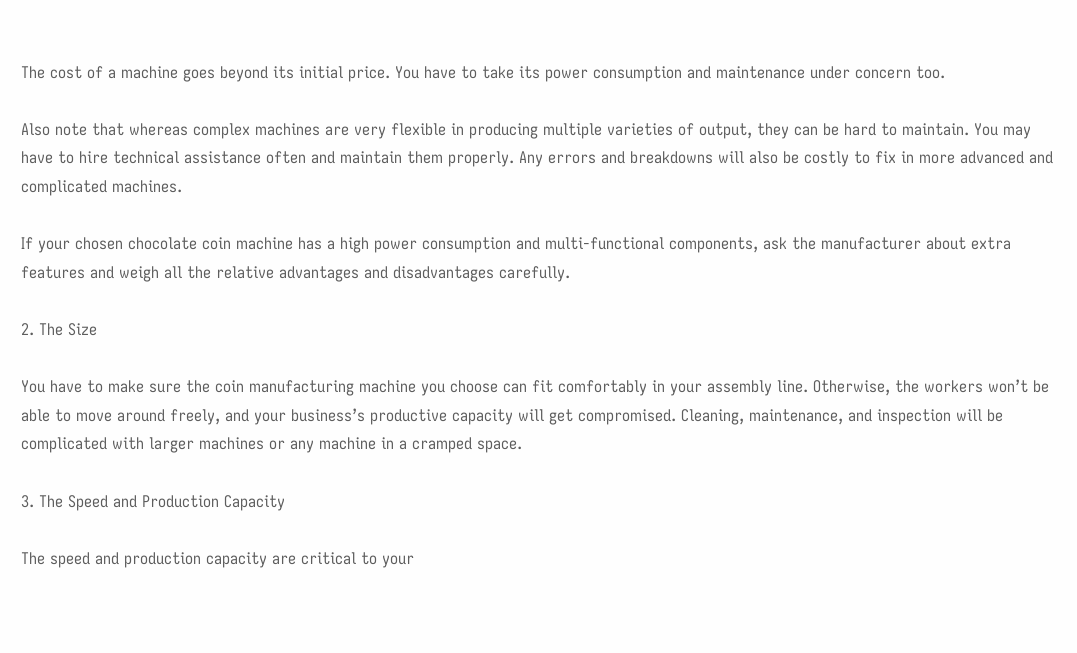The cost of a machine goes beyond its initial price. You have to take its power consumption and maintenance under concern too.

Also note that whereas complex machines are very flexible in producing multiple varieties of output, they can be hard to maintain. You may have to hire technical assistance often and maintain them properly. Any errors and breakdowns will also be costly to fix in more advanced and complicated machines.

If your chosen chocolate coin machine has a high power consumption and multi-functional components, ask the manufacturer about extra features and weigh all the relative advantages and disadvantages carefully.

2. The Size

You have to make sure the coin manufacturing machine you choose can fit comfortably in your assembly line. Otherwise, the workers won’t be able to move around freely, and your business’s productive capacity will get compromised. Cleaning, maintenance, and inspection will be complicated with larger machines or any machine in a cramped space.

3. The Speed and Production Capacity

The speed and production capacity are critical to your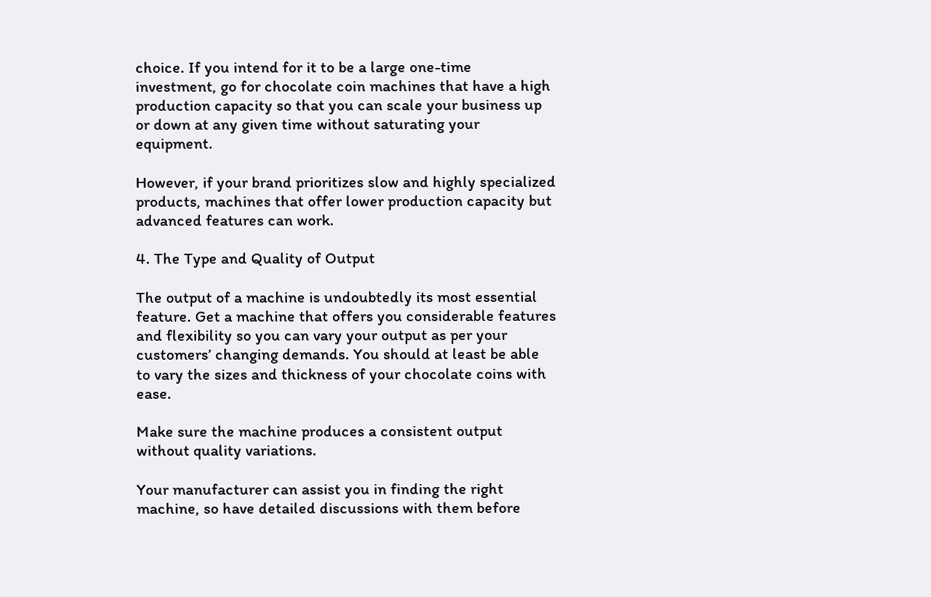choice. If you intend for it to be a large one-time investment, go for chocolate coin machines that have a high production capacity so that you can scale your business up or down at any given time without saturating your equipment.

However, if your brand prioritizes slow and highly specialized products, machines that offer lower production capacity but advanced features can work.

4. The Type and Quality of Output

The output of a machine is undoubtedly its most essential feature. Get a machine that offers you considerable features and flexibility so you can vary your output as per your customers’ changing demands. You should at least be able to vary the sizes and thickness of your chocolate coins with ease.

Make sure the machine produces a consistent output without quality variations.

Your manufacturer can assist you in finding the right machine, so have detailed discussions with them before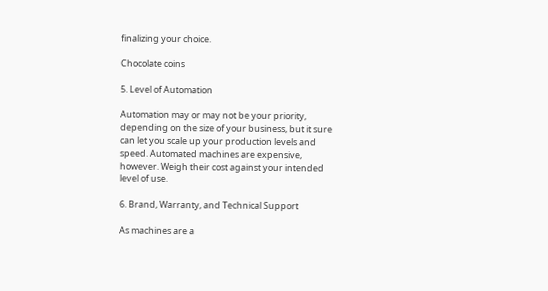finalizing your choice.

Chocolate coins

5. Level of Automation

Automation may or may not be your priority, depending on the size of your business, but it sure can let you scale up your production levels and speed. Automated machines are expensive, however. Weigh their cost against your intended level of use.

6. Brand, Warranty, and Technical Support

As machines are a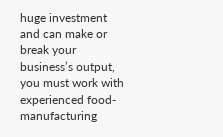huge investment and can make or break your business’s output, you must work with experienced food-manufacturing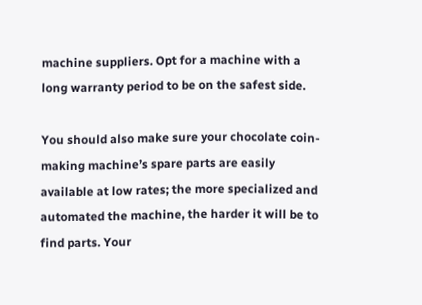machine suppliers. Opt for a machine with a long warranty period to be on the safest side.

You should also make sure your chocolate coin-making machine’s spare parts are easily available at low rates; the more specialized and automated the machine, the harder it will be to find parts. Your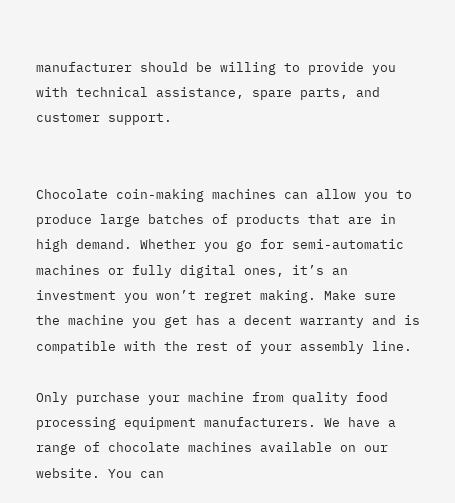manufacturer should be willing to provide you with technical assistance, spare parts, and customer support.


Chocolate coin-making machines can allow you to produce large batches of products that are in high demand. Whether you go for semi-automatic machines or fully digital ones, it’s an investment you won’t regret making. Make sure the machine you get has a decent warranty and is compatible with the rest of your assembly line.

Only purchase your machine from quality food processing equipment manufacturers. We have a range of chocolate machines available on our website. You can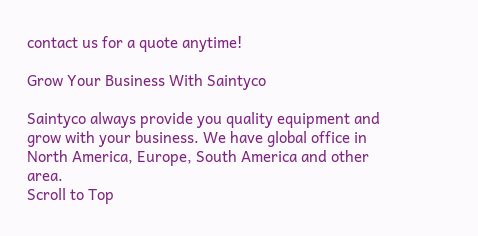contact us for a quote anytime!

Grow Your Business With Saintyco

Saintyco always provide you quality equipment and grow with your business. We have global office in North America, Europe, South America and other area.
Scroll to Top